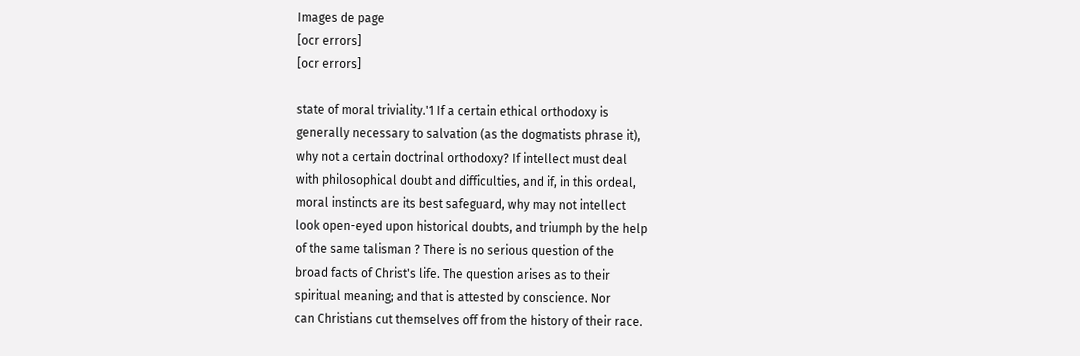Images de page
[ocr errors]
[ocr errors]

state of moral triviality.'1 If a certain ethical orthodoxy is
generally necessary to salvation (as the dogmatists phrase it),
why not a certain doctrinal orthodoxy? If intellect must deal
with philosophical doubt and difficulties, and if, in this ordeal,
moral instincts are its best safeguard, why may not intellect
look open-eyed upon historical doubts, and triumph by the help
of the same talisman ? There is no serious question of the
broad facts of Christ's life. The question arises as to their
spiritual meaning; and that is attested by conscience. Nor
can Christians cut themselves off from the history of their race.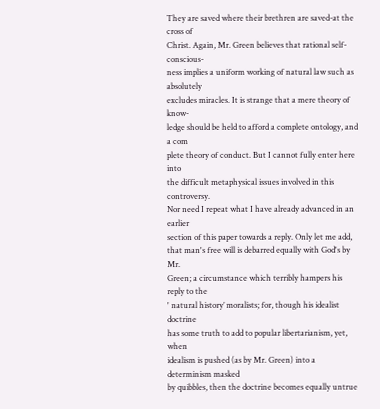They are saved where their brethren are saved-at the cross of
Christ. Again, Mr. Green believes that rational self-conscious-
ness implies a uniform working of natural law such as absolutely
excludes miracles. It is strange that a mere theory of know-
ledge should be held to afford a complete ontology, and a com
plete theory of conduct. But I cannot fully enter here into
the difficult metaphysical issues involved in this controversy.
Nor need I repeat what I have already advanced in an earlier
section of this paper towards a reply. Only let me add,
that man's free will is debarred equally with God's by Mr.
Green; a circumstance which terribly hampers his reply to the
' natural history’ moralists; for, though his idealist doctrine
has some truth to add to popular libertarianism, yet, when
idealism is pushed (as by Mr. Green) into a determinism masked
by quibbles, then the doctrine becomes equally untrue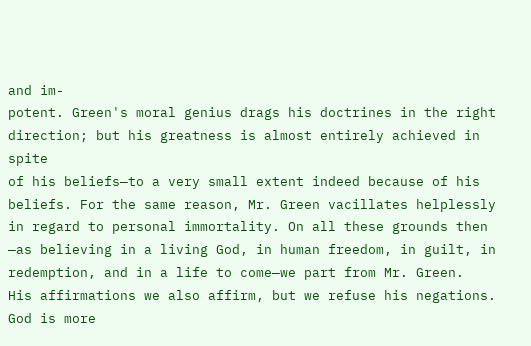and im-
potent. Green's moral genius drags his doctrines in the right
direction; but his greatness is almost entirely achieved in spite
of his beliefs—to a very small extent indeed because of his
beliefs. For the same reason, Mr. Green vacillates helplessly
in regard to personal immortality. On all these grounds then
—as believing in a living God, in human freedom, in guilt, in
redemption, and in a life to come—we part from Mr. Green.
His affirmations we also affirm, but we refuse his negations.
God is more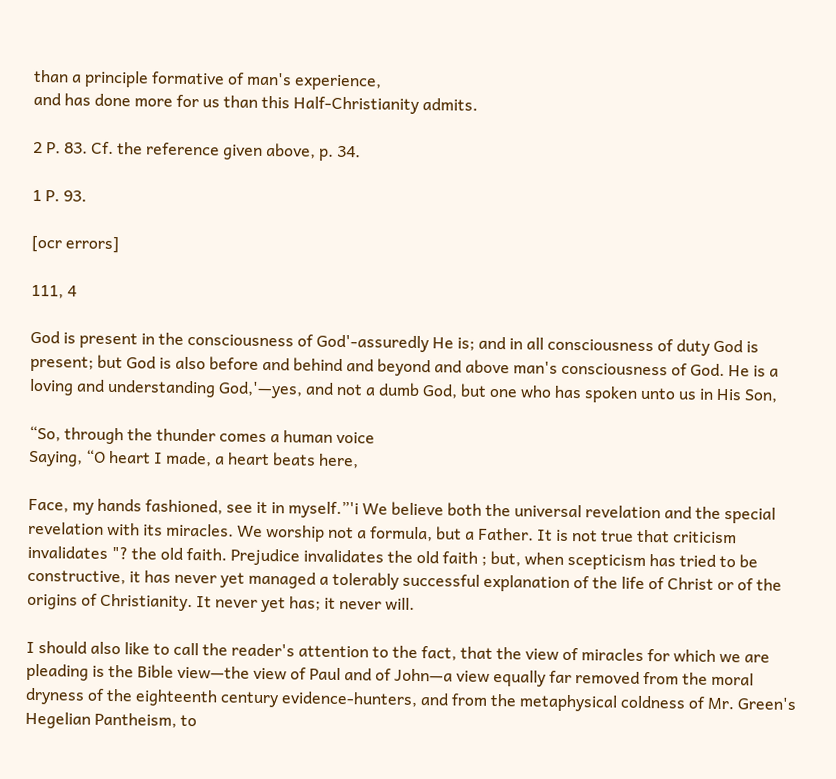than a principle formative of man's experience,
and has done more for us than this Half-Christianity admits.

2 P. 83. Cf. the reference given above, p. 34.

1 P. 93.

[ocr errors]

111, 4

God is present in the consciousness of God'-assuredly He is; and in all consciousness of duty God is present; but God is also before and behind and beyond and above man's consciousness of God. He is a loving and understanding God,'—yes, and not a dumb God, but one who has spoken unto us in His Son,

“So, through the thunder comes a human voice
Saying, “O heart I made, a heart beats here,

Face, my hands fashioned, see it in myself.”'i We believe both the universal revelation and the special revelation with its miracles. We worship not a formula, but a Father. It is not true that criticism invalidates "? the old faith. Prejudice invalidates the old faith ; but, when scepticism has tried to be constructive, it has never yet managed a tolerably successful explanation of the life of Christ or of the origins of Christianity. It never yet has; it never will.

I should also like to call the reader's attention to the fact, that the view of miracles for which we are pleading is the Bible view—the view of Paul and of John—a view equally far removed from the moral dryness of the eighteenth century evidence-hunters, and from the metaphysical coldness of Mr. Green's Hegelian Pantheism, to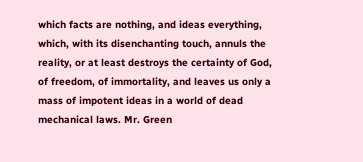which facts are nothing, and ideas everything, which, with its disenchanting touch, annuls the reality, or at least destroys the certainty of God, of freedom, of immortality, and leaves us only a mass of impotent ideas in a world of dead mechanical laws. Mr. Green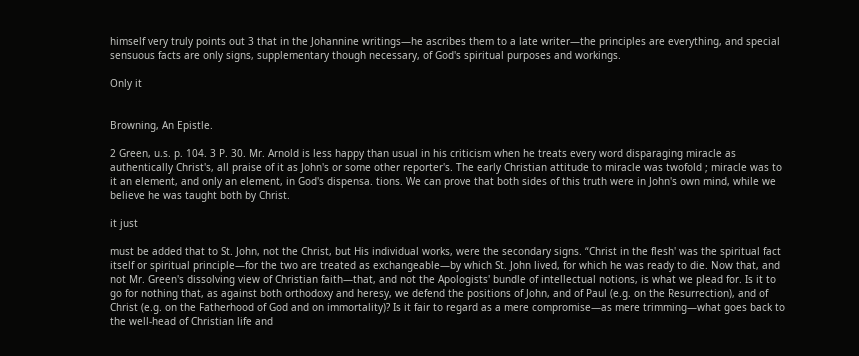himself very truly points out 3 that in the Johannine writings—he ascribes them to a late writer—the principles are everything, and special sensuous facts are only signs, supplementary though necessary, of God's spiritual purposes and workings.

Only it


Browning, An Epistle.

2 Green, u.s. p. 104. 3 P. 30. Mr. Arnold is less happy than usual in his criticism when he treats every word disparaging miracle as authentically Christ's, all praise of it as John's or some other reporter's. The early Christian attitude to miracle was twofold ; miracle was to it an element, and only an element, in God's dispensa. tions. We can prove that both sides of this truth were in John's own mind, while we believe he was taught both by Christ.

it just

must be added that to St. John, not the Christ, but His individual works, were the secondary signs. “Christ in the flesh' was the spiritual fact itself or spiritual principle—for the two are treated as exchangeable—by which St. John lived, for which he was ready to die. Now that, and not Mr. Green's dissolving view of Christian faith—that, and not the Apologists' bundle of intellectual notions, is what we plead for. Is it to go for nothing that, as against both orthodoxy and heresy, we defend the positions of John, and of Paul (e.g. on the Resurrection), and of Christ (e.g. on the Fatherhood of God and on immortality)? Is it fair to regard as a mere compromise—as mere trimming—what goes back to the well-head of Christian life and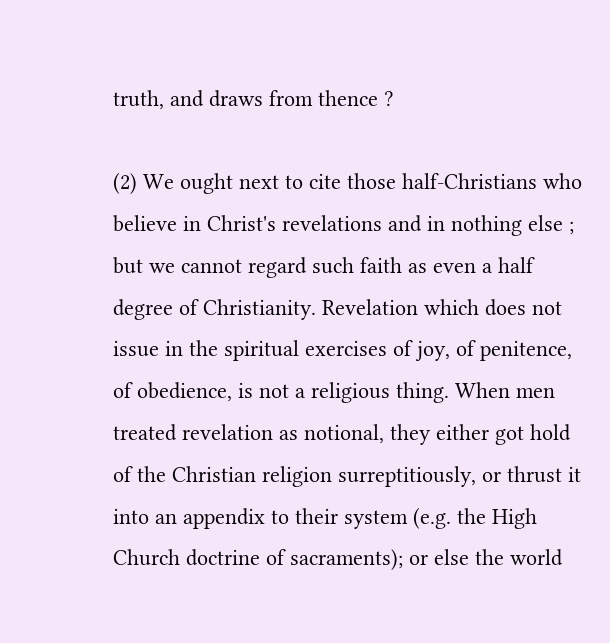truth, and draws from thence ?

(2) We ought next to cite those half-Christians who believe in Christ's revelations and in nothing else ; but we cannot regard such faith as even a half degree of Christianity. Revelation which does not issue in the spiritual exercises of joy, of penitence, of obedience, is not a religious thing. When men treated revelation as notional, they either got hold of the Christian religion surreptitiously, or thrust it into an appendix to their system (e.g. the High Church doctrine of sacraments); or else the world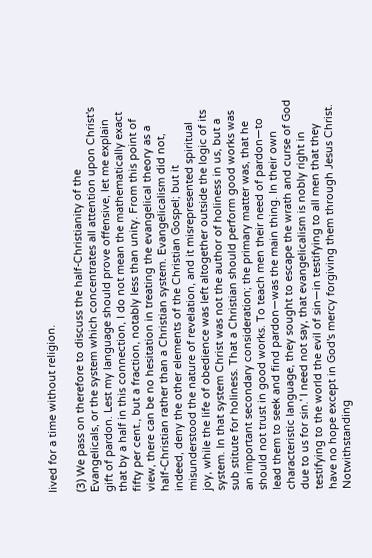lived for a time without religion.

(3) We pass on therefore to discuss the half-Christianity of the Evangelicals, or the system which concentrates all attention upon Christ's gift of pardon. Lest my language should prove offensive, let me explain that by a half in this connection, I do not mean the mathematically exact fifty per cent., but a fraction, notably less than unity. From this point of view, there can be no hesitation in treating the evangelical theory as a half-Christian rather than a Christian system. Evangelicalism did not, indeed, deny the other elements of the Christian Gospel; but it misunderstood the nature of revelation, and it misrepresented spiritual joy, while the life of obedience was left altogether outside the logic of its system. In that system Christ was not the author of holiness in us, but a sub stitute for holiness. That a Christian should perform good works was an important secondary consideration; the primary matter was, that he should not trust in good works. To teach men their need of pardon—to lead them to seek and find pardon—was the main thing. In their own characteristic language, they sought to escape the wrath and curse of God due to us for sin.' I need not say, that evangelicalism is nobly right in testifying to the world the evil of sin—in testifying to all men that they have no hope except in God's mercy forgiving them through Jesus Christ. Notwithstanding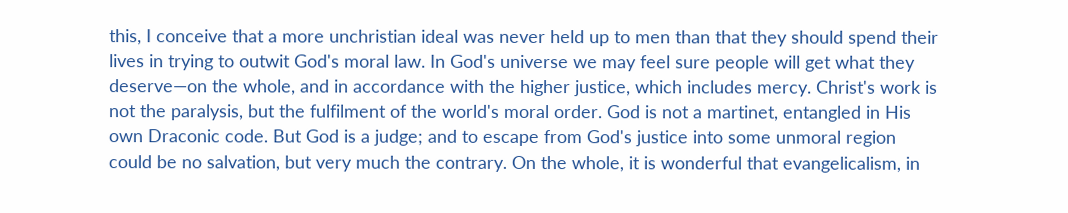this, I conceive that a more unchristian ideal was never held up to men than that they should spend their lives in trying to outwit God's moral law. In God's universe we may feel sure people will get what they deserve—on the whole, and in accordance with the higher justice, which includes mercy. Christ's work is not the paralysis, but the fulfilment of the world's moral order. God is not a martinet, entangled in His own Draconic code. But God is a judge; and to escape from God's justice into some unmoral region could be no salvation, but very much the contrary. On the whole, it is wonderful that evangelicalism, in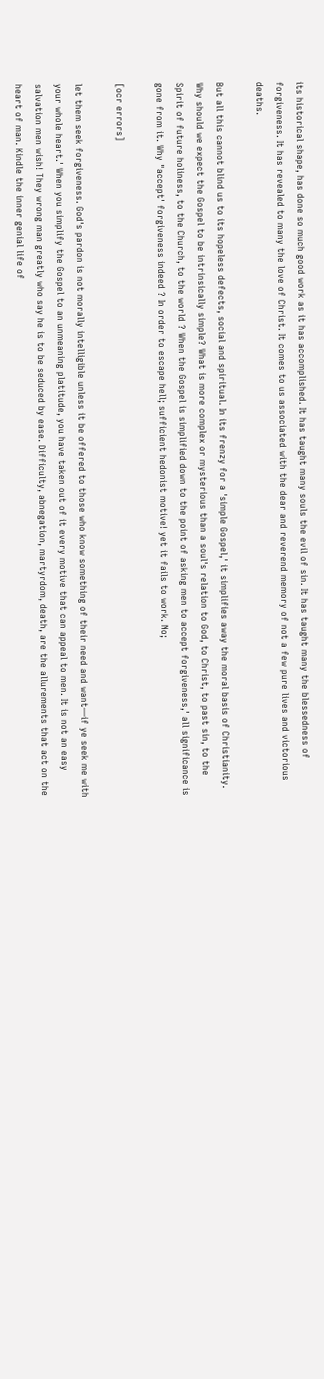its historical shape, has done so much good work as it has accomplished. It has taught many souls the evil of sin. It has taught many the blessedness of forgiveness. It has revealed to many the love of Christ. It comes to us associated with the dear and reverend memory of not a few pure lives and victorious deaths.

But all this cannot blind us to its hopeless defects, social and spiritual. In its frenzy for a 'simple Gospel,' it simplifies away the moral basis of Christianity. Why should we expect the Gospel to be intrinsically simple? What is more complex or mysterious than a soul's relation to God, to Christ, to past sin, to the Spirit of future holiness, to the Church, to the world ? When the Gospel is simplified down to the point of asking men to accept forgiveness,' all significance is gone from it. Why "accept' forgiveness indeed ? In order to escape hell; sufficient hedonist motive! yet it fails to work. No;

[ocr errors]

let them seek forgiveness. God's pardon is not morally intelligible unless it be offered to those who know something of their need and want—if ye seek me with your whole heart.' When you simplify the Gospel to an unmeaning platitude, you have taken out of it every motive that can appeal to men. It is not an easy salvation men wish! They wrong man greatly who say he is to be seduced by ease. Difficulty, abnegation, martyrdom, death, are the allurements that act on the heart of man. Kindle the inner genial life of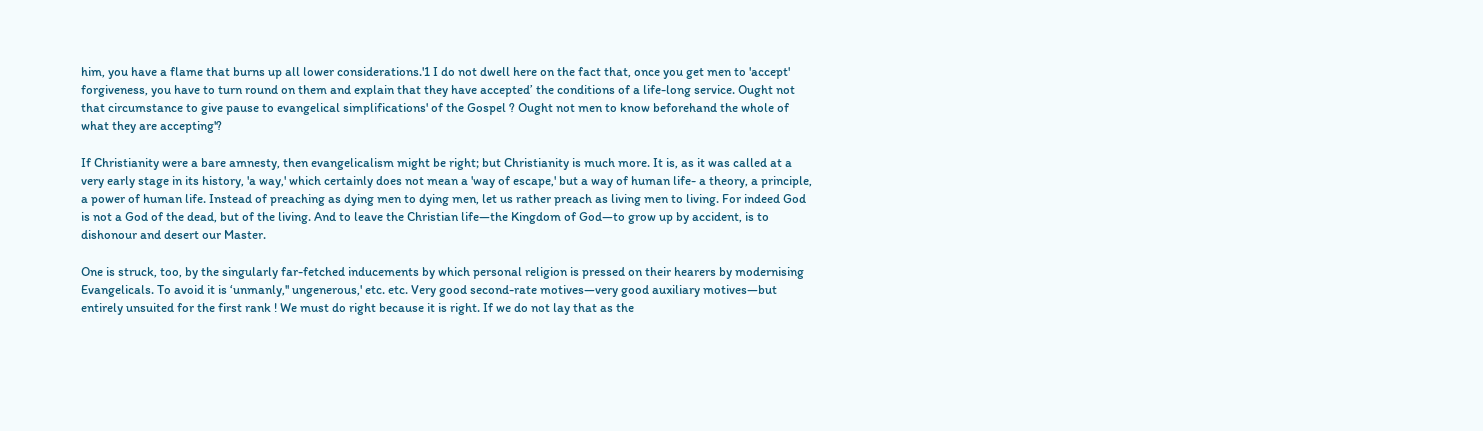him, you have a flame that burns up all lower considerations.'1 I do not dwell here on the fact that, once you get men to 'accept' forgiveness, you have to turn round on them and explain that they have accepted’ the conditions of a life-long service. Ought not that circumstance to give pause to evangelical simplifications' of the Gospel ? Ought not men to know beforehand the whole of what they are accepting'?

If Christianity were a bare amnesty, then evangelicalism might be right; but Christianity is much more. It is, as it was called at a very early stage in its history, 'a way,' which certainly does not mean a 'way of escape,' but a way of human life- a theory, a principle, a power of human life. Instead of preaching as dying men to dying men, let us rather preach as living men to living. For indeed God is not a God of the dead, but of the living. And to leave the Christian life—the Kingdom of God—to grow up by accident, is to dishonour and desert our Master.

One is struck, too, by the singularly far-fetched inducements by which personal religion is pressed on their hearers by modernising Evangelicals. To avoid it is ‘unmanly,'' ungenerous,' etc. etc. Very good second-rate motives—very good auxiliary motives—but entirely unsuited for the first rank ! We must do right because it is right. If we do not lay that as the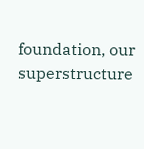foundation, our superstructure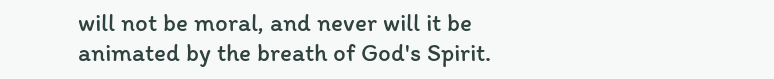will not be moral, and never will it be animated by the breath of God's Spirit.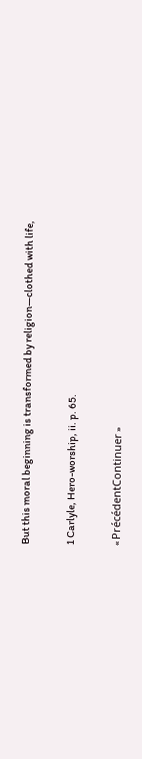But this moral beginning is transformed by religion—clothed with life,

1 Carlyle, Hero-worship, ii. p. 65.

« PrécédentContinuer »